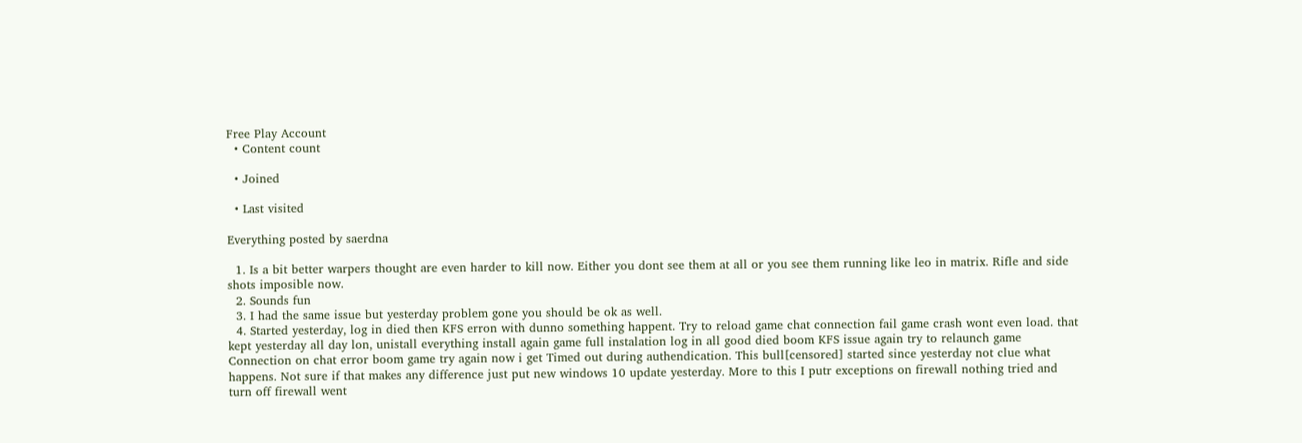Free Play Account
  • Content count

  • Joined

  • Last visited

Everything posted by saerdna

  1. Is a bit better warpers thought are even harder to kill now. Either you dont see them at all or you see them running like leo in matrix. Rifle and side shots imposible now.
  2. Sounds fun
  3. I had the same issue but yesterday problem gone you should be ok as well.
  4. Started yesterday, log in died then KFS erron with dunno something happent. Try to reload game chat connection fail game crash wont even load. that kept yesterday all day lon, unistall everything install again game full instalation log in all good died boom KFS issue again try to relaunch game Connection on chat error boom game try again now i get Timed out during authendication. This bull[censored] started since yesterday not clue what happens. Not sure if that makes any difference just put new windows 10 update yesterday. More to this I putr exceptions on firewall nothing tried and turn off firewall went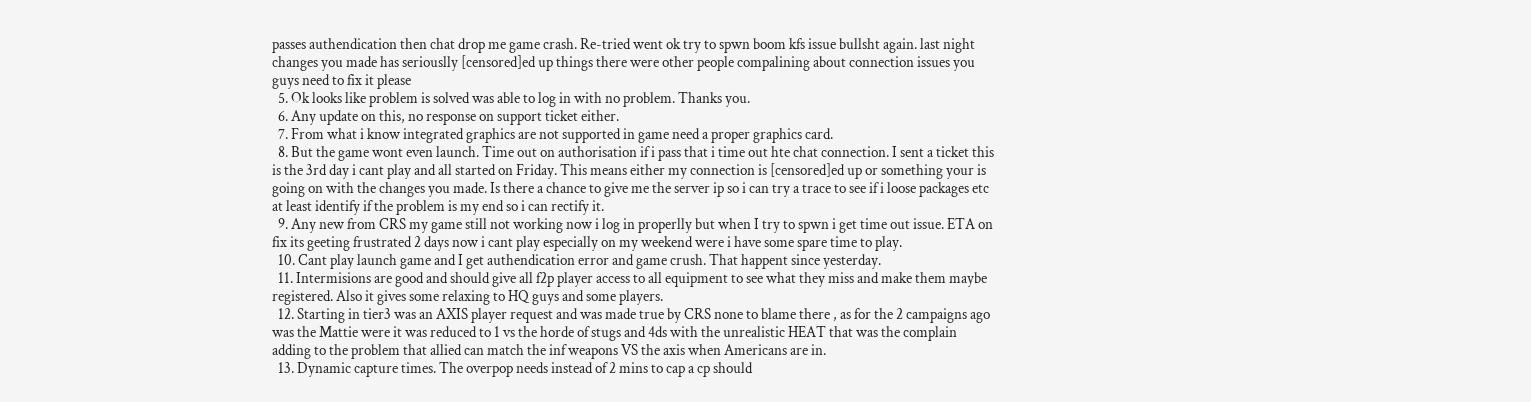passes authendication then chat drop me game crash. Re-tried went ok try to spwn boom kfs issue bullsht again. last night changes you made has seriouslly [censored]ed up things there were other people compalining about connection issues you guys need to fix it please
  5. Ok looks like problem is solved was able to log in with no problem. Thanks you.
  6. Any update on this, no response on support ticket either.
  7. From what i know integrated graphics are not supported in game need a proper graphics card.
  8. But the game wont even launch. Time out on authorisation if i pass that i time out hte chat connection. I sent a ticket this is the 3rd day i cant play and all started on Friday. This means either my connection is [censored]ed up or something your is going on with the changes you made. Is there a chance to give me the server ip so i can try a trace to see if i loose packages etc at least identify if the problem is my end so i can rectify it.
  9. Any new from CRS my game still not working now i log in properlly but when I try to spwn i get time out issue. ETA on fix its geeting frustrated 2 days now i cant play especially on my weekend were i have some spare time to play.
  10. Cant play launch game and I get authendication error and game crush. That happent since yesterday.
  11. Intermisions are good and should give all f2p player access to all equipment to see what they miss and make them maybe registered. Also it gives some relaxing to HQ guys and some players.
  12. Starting in tier3 was an AXIS player request and was made true by CRS none to blame there , as for the 2 campaigns ago was the Mattie were it was reduced to 1 vs the horde of stugs and 4ds with the unrealistic HEAT that was the complain adding to the problem that allied can match the inf weapons VS the axis when Americans are in.
  13. Dynamic capture times. The overpop needs instead of 2 mins to cap a cp should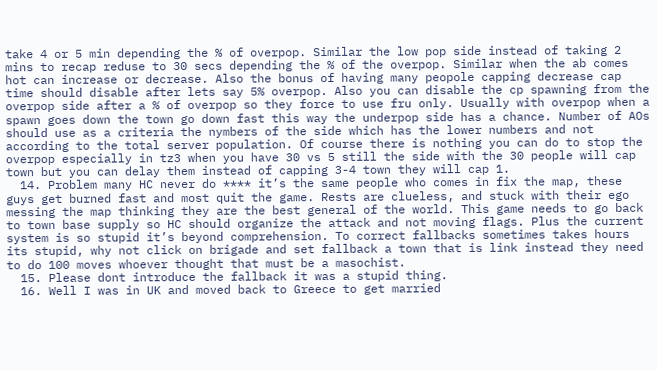take 4 or 5 min depending the % of overpop. Similar the low pop side instead of taking 2 mins to recap reduse to 30 secs depending the % of the overpop. Similar when the ab comes hot can increase or decrease. Also the bonus of having many peopole capping decrease cap time should disable after lets say 5% overpop. Also you can disable the cp spawning from the overpop side after a % of overpop so they force to use fru only. Usually with overpop when a spawn goes down the town go down fast this way the underpop side has a chance. Number of AOs should use as a criteria the nymbers of the side which has the lower numbers and not according to the total server population. Of course there is nothing you can do to stop the overpop especially in tz3 when you have 30 vs 5 still the side with the 30 people will cap town but you can delay them instead of capping 3-4 town they will cap 1.
  14. Problem many HC never do **** it’s the same people who comes in fix the map, these guys get burned fast and most quit the game. Rests are clueless, and stuck with their ego messing the map thinking they are the best general of the world. This game needs to go back to town base supply so HC should organize the attack and not moving flags. Plus the current system is so stupid it’s beyond comprehension. To correct fallbacks sometimes takes hours its stupid, why not click on brigade and set fallback a town that is link instead they need to do 100 moves whoever thought that must be a masochist.
  15. Please dont introduce the fallback it was a stupid thing.
  16. Well I was in UK and moved back to Greece to get married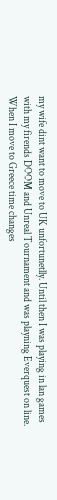my wife dint want to move to UK unfortunetlly. Until then I was playing in lan games with my firends DOOM and Unreal Tournament and was playning Everquest on line. When I move to Greece time changes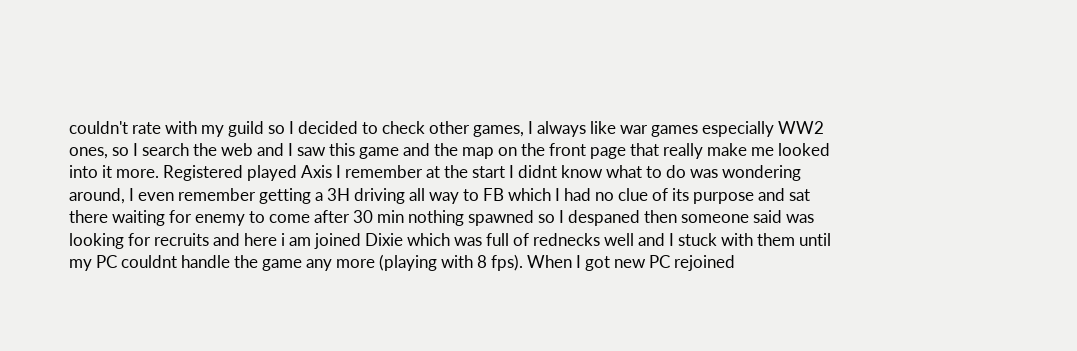couldn't rate with my guild so I decided to check other games, I always like war games especially WW2 ones, so I search the web and I saw this game and the map on the front page that really make me looked into it more. Registered played Axis I remember at the start I didnt know what to do was wondering around, I even remember getting a 3H driving all way to FB which I had no clue of its purpose and sat there waiting for enemy to come after 30 min nothing spawned so I despaned then someone said was looking for recruits and here i am joined Dixie which was full of rednecks well and I stuck with them until my PC couldnt handle the game any more (playing with 8 fps). When I got new PC rejoined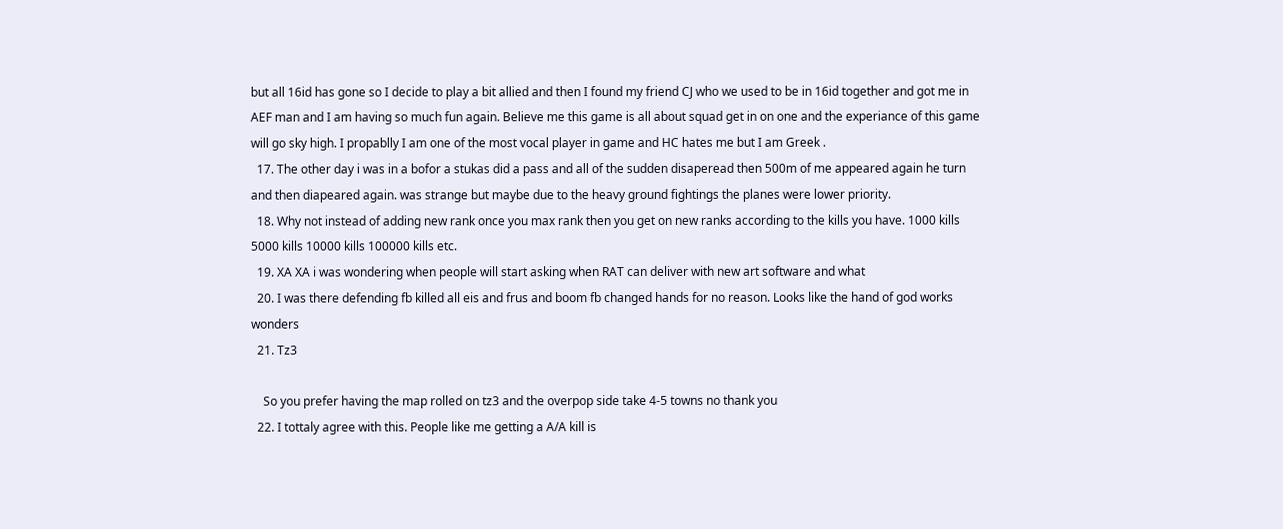but all 16id has gone so I decide to play a bit allied and then I found my friend CJ who we used to be in 16id together and got me in AEF man and I am having so much fun again. Believe me this game is all about squad get in on one and the experiance of this game will go sky high. I propablly I am one of the most vocal player in game and HC hates me but I am Greek .
  17. The other day i was in a bofor a stukas did a pass and all of the sudden disaperead then 500m of me appeared again he turn and then diapeared again. was strange but maybe due to the heavy ground fightings the planes were lower priority.
  18. Why not instead of adding new rank once you max rank then you get on new ranks according to the kills you have. 1000 kills 5000 kills 10000 kills 100000 kills etc.
  19. XA XA i was wondering when people will start asking when RAT can deliver with new art software and what
  20. I was there defending fb killed all eis and frus and boom fb changed hands for no reason. Looks like the hand of god works wonders
  21. Tz3

    So you prefer having the map rolled on tz3 and the overpop side take 4-5 towns no thank you
  22. I tottaly agree with this. People like me getting a A/A kill is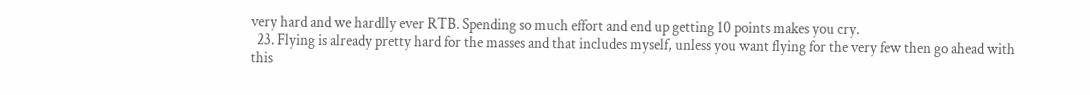very hard and we hardlly ever RTB. Spending so much effort and end up getting 10 points makes you cry.
  23. Flying is already pretty hard for the masses and that includes myself, unless you want flying for the very few then go ahead with this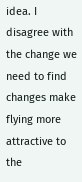idea. I disagree with the change we need to find changes make flying more attractive to the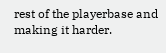rest of the playerbase and making it harder.